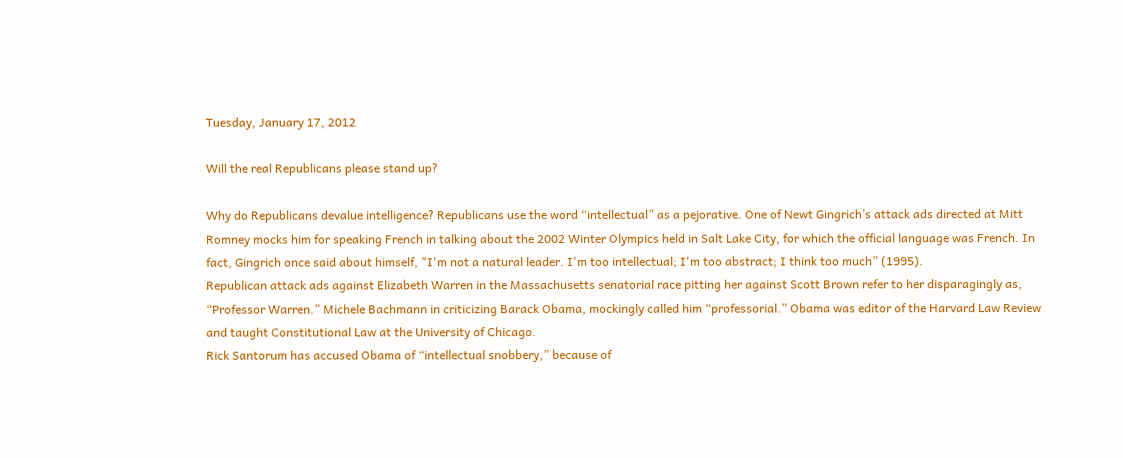Tuesday, January 17, 2012

Will the real Republicans please stand up?

Why do Republicans devalue intelligence? Republicans use the word “intellectual” as a pejorative. One of Newt Gingrich’s attack ads directed at Mitt Romney mocks him for speaking French in talking about the 2002 Winter Olympics held in Salt Lake City, for which the official language was French. In fact, Gingrich once said about himself, "I'm not a natural leader. I'm too intellectual; I'm too abstract; I think too much” (1995).
Republican attack ads against Elizabeth Warren in the Massachusetts senatorial race pitting her against Scott Brown refer to her disparagingly as, “Professor Warren.” Michele Bachmann in criticizing Barack Obama, mockingly called him “professorial.” Obama was editor of the Harvard Law Review and taught Constitutional Law at the University of Chicago.
Rick Santorum has accused Obama of “intellectual snobbery,” because of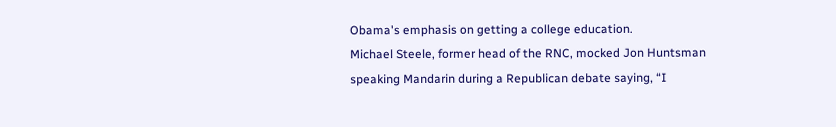Obama's emphasis on getting a college education.
Michael Steele, former head of the RNC, mocked Jon Huntsman speaking Mandarin during a Republican debate saying, “I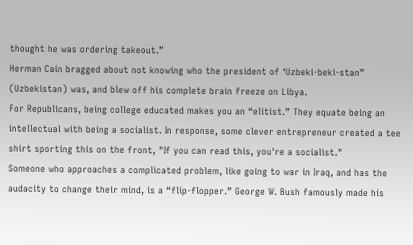thought he was ordering takeout.”
Herman Cain bragged about not knowing who the president of ‘Uzbeki-beki-stan” (Uzbekistan) was, and blew off his complete brain freeze on Libya.
For Republicans, being college educated makes you an “elitist.” They equate being an intellectual with being a socialist. In response, some clever entrepreneur created a tee shirt sporting this on the front, "If you can read this, you're a socialist."
Someone who approaches a complicated problem, like going to war in Iraq, and has the audacity to change their mind, is a “flip-flopper.” George W. Bush famously made his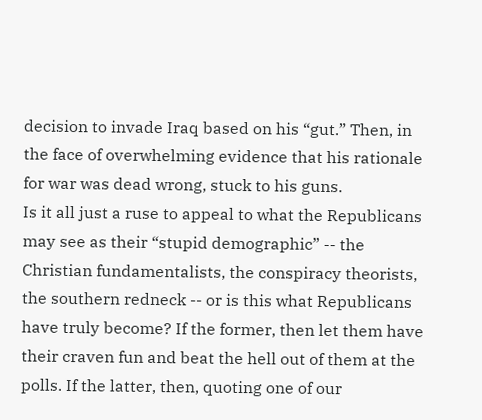decision to invade Iraq based on his “gut.” Then, in the face of overwhelming evidence that his rationale for war was dead wrong, stuck to his guns.
Is it all just a ruse to appeal to what the Republicans may see as their “stupid demographic” -- the Christian fundamentalists, the conspiracy theorists, the southern redneck -- or is this what Republicans have truly become? If the former, then let them have their craven fun and beat the hell out of them at the polls. If the latter, then, quoting one of our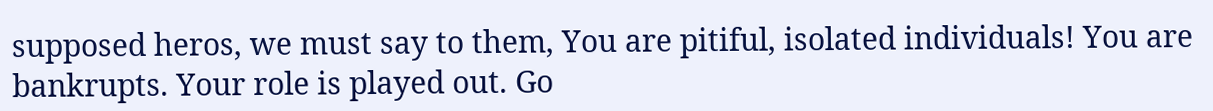supposed heros, we must say to them, You are pitiful, isolated individuals! You are bankrupts. Your role is played out. Go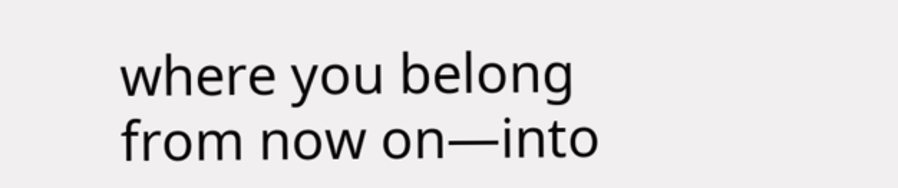where you belong from now on—into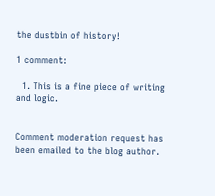the dustbin of history!

1 comment:

  1. This is a fine piece of writing and logic.


Comment moderation request has been emailed to the blog author.